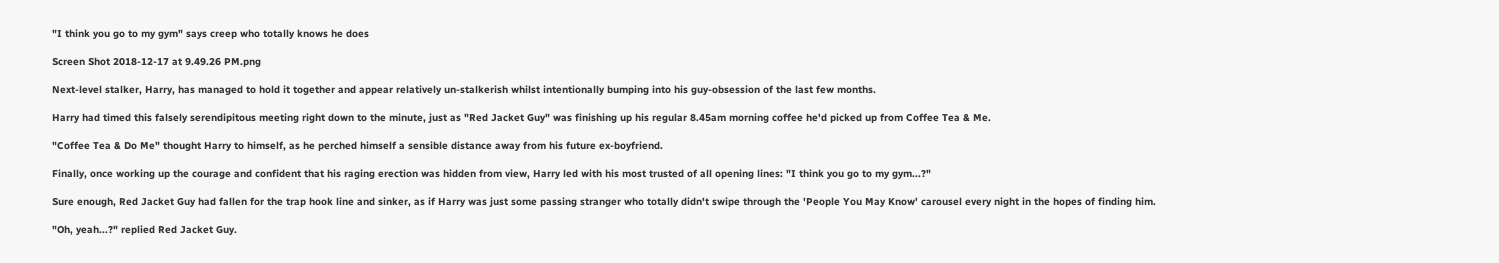"I think you go to my gym" says creep who totally knows he does

Screen Shot 2018-12-17 at 9.49.26 PM.png

Next-level stalker, Harry, has managed to hold it together and appear relatively un-stalkerish whilst intentionally bumping into his guy-obsession of the last few months.

Harry had timed this falsely serendipitous meeting right down to the minute, just as "Red Jacket Guy" was finishing up his regular 8.45am morning coffee he'd picked up from Coffee Tea & Me.

"Coffee Tea & Do Me" thought Harry to himself, as he perched himself a sensible distance away from his future ex-boyfriend.

Finally, once working up the courage and confident that his raging erection was hidden from view, Harry led with his most trusted of all opening lines: "I think you go to my gym...?"

Sure enough, Red Jacket Guy had fallen for the trap hook line and sinker, as if Harry was just some passing stranger who totally didn't swipe through the 'People You May Know' carousel every night in the hopes of finding him.

"Oh, yeah...?" replied Red Jacket Guy.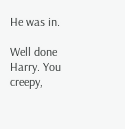He was in.

Well done Harry. You creepy,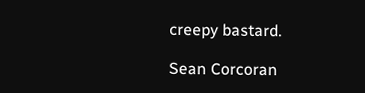creepy bastard.

Sean Corcoran